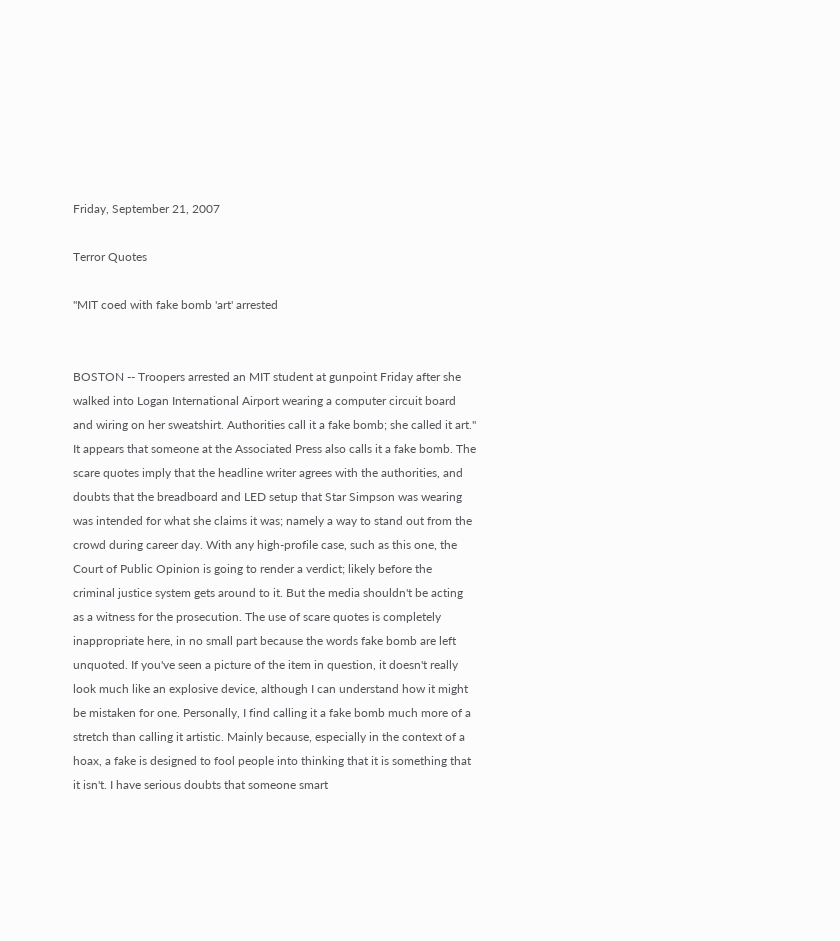Friday, September 21, 2007

Terror Quotes

"MIT coed with fake bomb 'art' arrested


BOSTON -- Troopers arrested an MIT student at gunpoint Friday after she walked into Logan International Airport wearing a computer circuit board and wiring on her sweatshirt. Authorities call it a fake bomb; she called it art."
It appears that someone at the Associated Press also calls it a fake bomb. The scare quotes imply that the headline writer agrees with the authorities, and doubts that the breadboard and LED setup that Star Simpson was wearing was intended for what she claims it was; namely a way to stand out from the crowd during career day. With any high-profile case, such as this one, the Court of Public Opinion is going to render a verdict; likely before the criminal justice system gets around to it. But the media shouldn't be acting as a witness for the prosecution. The use of scare quotes is completely inappropriate here, in no small part because the words fake bomb are left unquoted. If you've seen a picture of the item in question, it doesn't really look much like an explosive device, although I can understand how it might be mistaken for one. Personally, I find calling it a fake bomb much more of a stretch than calling it artistic. Mainly because, especially in the context of a hoax, a fake is designed to fool people into thinking that it is something that it isn't. I have serious doubts that someone smart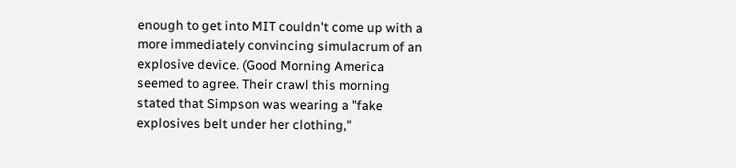enough to get into MIT couldn't come up with a more immediately convincing simulacrum of an explosive device. (Good Morning America seemed to agree. Their crawl this morning stated that Simpson was wearing a "fake explosives belt under her clothing,"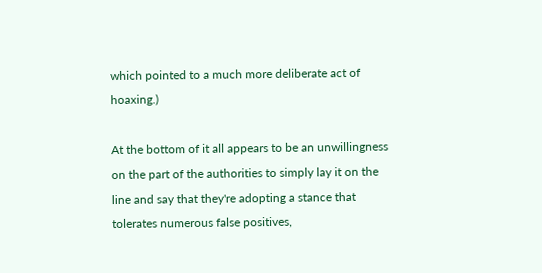which pointed to a much more deliberate act of hoaxing.)

At the bottom of it all appears to be an unwillingness on the part of the authorities to simply lay it on the line and say that they're adopting a stance that tolerates numerous false positives,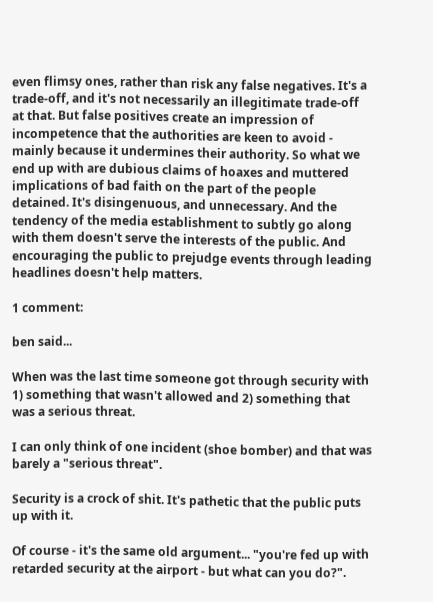even flimsy ones, rather than risk any false negatives. It's a trade-off, and it's not necessarily an illegitimate trade-off at that. But false positives create an impression of incompetence that the authorities are keen to avoid - mainly because it undermines their authority. So what we end up with are dubious claims of hoaxes and muttered implications of bad faith on the part of the people detained. It's disingenuous, and unnecessary. And the tendency of the media establishment to subtly go along with them doesn't serve the interests of the public. And encouraging the public to prejudge events through leading headlines doesn't help matters.

1 comment:

ben said...

When was the last time someone got through security with 1) something that wasn't allowed and 2) something that was a serious threat.

I can only think of one incident (shoe bomber) and that was barely a "serious threat".

Security is a crock of shit. It's pathetic that the public puts up with it.

Of course - it's the same old argument... "you're fed up with retarded security at the airport - but what can you do?".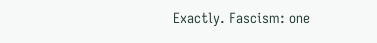Exactly. Fascism: one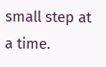small step at a time.